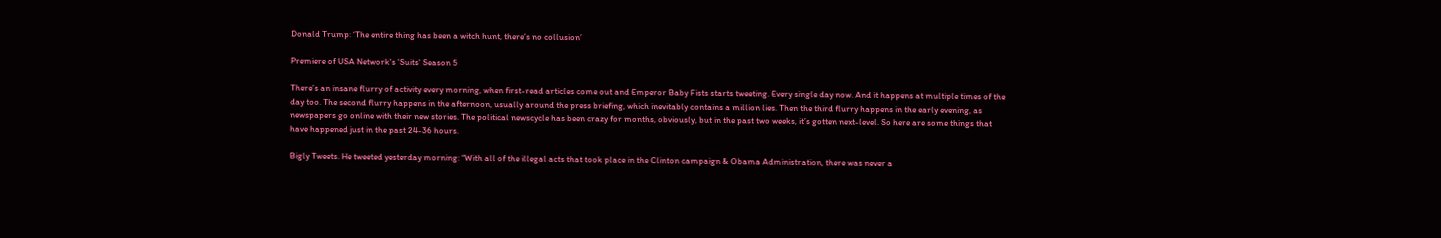Donald Trump: ‘The entire thing has been a witch hunt, there’s no collusion’

Premiere of USA Network's 'Suits' Season 5

There’s an insane flurry of activity every morning, when first-read articles come out and Emperor Baby Fists starts tweeting. Every single day now. And it happens at multiple times of the day too. The second flurry happens in the afternoon, usually around the press briefing, which inevitably contains a million lies. Then the third flurry happens in the early evening, as newspapers go online with their new stories. The political newscycle has been crazy for months, obviously, but in the past two weeks, it’s gotten next-level. So here are some things that have happened just in the past 24-36 hours.

Bigly Tweets. He tweeted yesterday morning: “With all of the illegal acts that took place in the Clinton campaign & Obama Administration, there was never a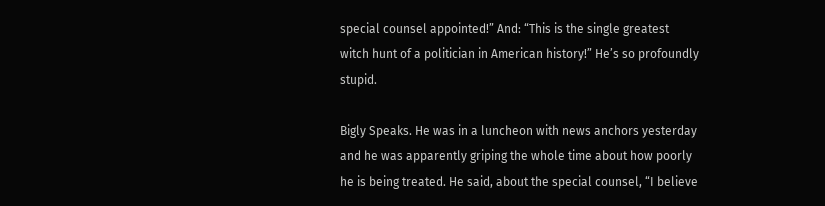special counsel appointed!” And: “This is the single greatest witch hunt of a politician in American history!” He’s so profoundly stupid.

Bigly Speaks. He was in a luncheon with news anchors yesterday and he was apparently griping the whole time about how poorly he is being treated. He said, about the special counsel, “I believe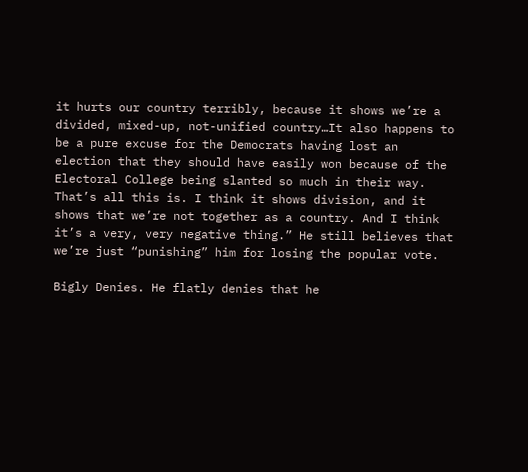it hurts our country terribly, because it shows we’re a divided, mixed-up, not-unified country…It also happens to be a pure excuse for the Democrats having lost an election that they should have easily won because of the Electoral College being slanted so much in their way. That’s all this is. I think it shows division, and it shows that we’re not together as a country. And I think it’s a very, very negative thing.” He still believes that we’re just “punishing” him for losing the popular vote.

Bigly Denies. He flatly denies that he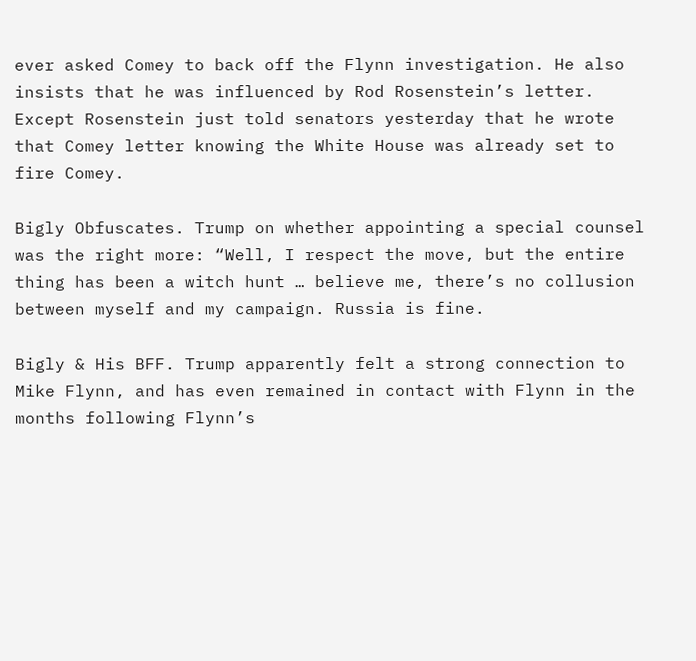ever asked Comey to back off the Flynn investigation. He also insists that he was influenced by Rod Rosenstein’s letter. Except Rosenstein just told senators yesterday that he wrote that Comey letter knowing the White House was already set to fire Comey.

Bigly Obfuscates. Trump on whether appointing a special counsel was the right more: “Well, I respect the move, but the entire thing has been a witch hunt … believe me, there’s no collusion between myself and my campaign. Russia is fine.

Bigly & His BFF. Trump apparently felt a strong connection to Mike Flynn, and has even remained in contact with Flynn in the months following Flynn’s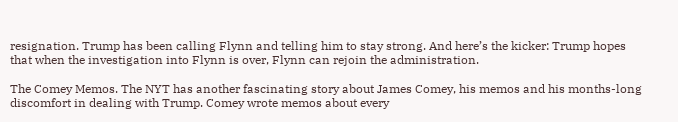resignation. Trump has been calling Flynn and telling him to stay strong. And here’s the kicker: Trump hopes that when the investigation into Flynn is over, Flynn can rejoin the administration.

The Comey Memos. The NYT has another fascinating story about James Comey, his memos and his months-long discomfort in dealing with Trump. Comey wrote memos about every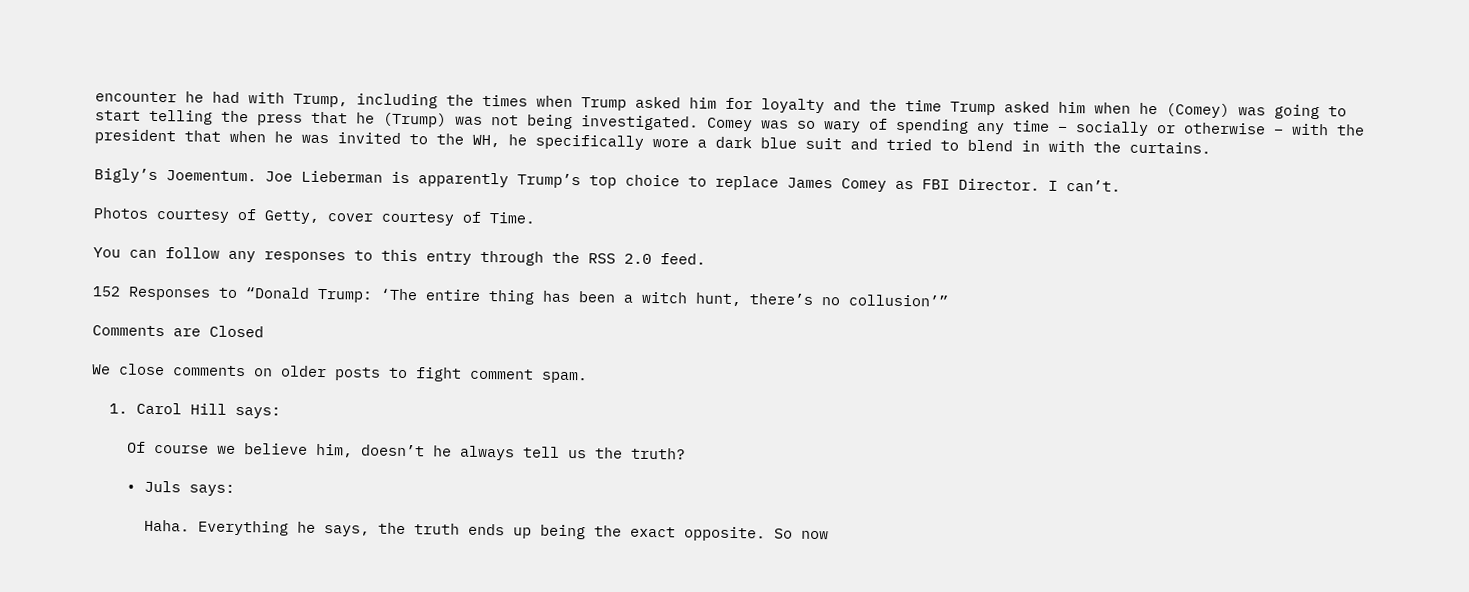encounter he had with Trump, including the times when Trump asked him for loyalty and the time Trump asked him when he (Comey) was going to start telling the press that he (Trump) was not being investigated. Comey was so wary of spending any time – socially or otherwise – with the president that when he was invited to the WH, he specifically wore a dark blue suit and tried to blend in with the curtains.

Bigly’s Joementum. Joe Lieberman is apparently Trump’s top choice to replace James Comey as FBI Director. I can’t.

Photos courtesy of Getty, cover courtesy of Time.

You can follow any responses to this entry through the RSS 2.0 feed.

152 Responses to “Donald Trump: ‘The entire thing has been a witch hunt, there’s no collusion’”

Comments are Closed

We close comments on older posts to fight comment spam.

  1. Carol Hill says:

    Of course we believe him, doesn’t he always tell us the truth?

    • Juls says:

      Haha. Everything he says, the truth ends up being the exact opposite. So now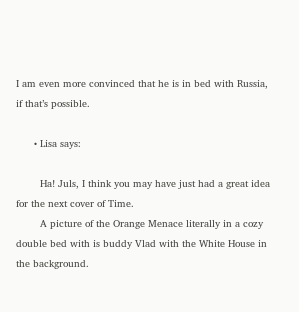I am even more convinced that he is in bed with Russia, if that’s possible.

      • Lisa says:

        Ha! Juls, I think you may have just had a great idea for the next cover of Time.
        A picture of the Orange Menace literally in a cozy double bed with is buddy Vlad with the White House in the background.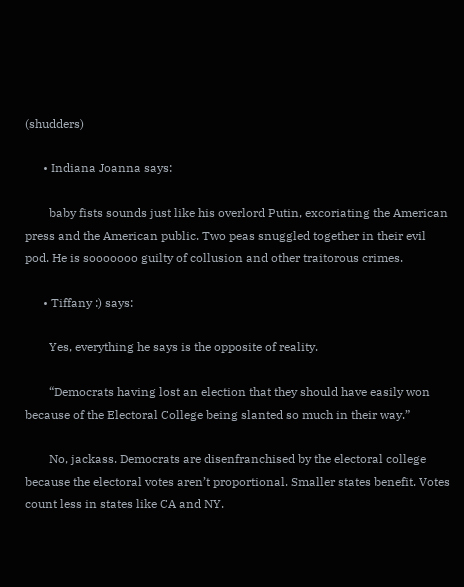(shudders)

      • Indiana Joanna says:

        baby fists sounds just like his overlord Putin, excoriating the American press and the American public. Two peas snuggled together in their evil pod. He is sooooooo guilty of collusion and other traitorous crimes.

      • Tiffany :) says:

        Yes, everything he says is the opposite of reality.

        “Democrats having lost an election that they should have easily won because of the Electoral College being slanted so much in their way.”

        No, jackass. Democrats are disenfranchised by the electoral college because the electoral votes aren’t proportional. Smaller states benefit. Votes count less in states like CA and NY.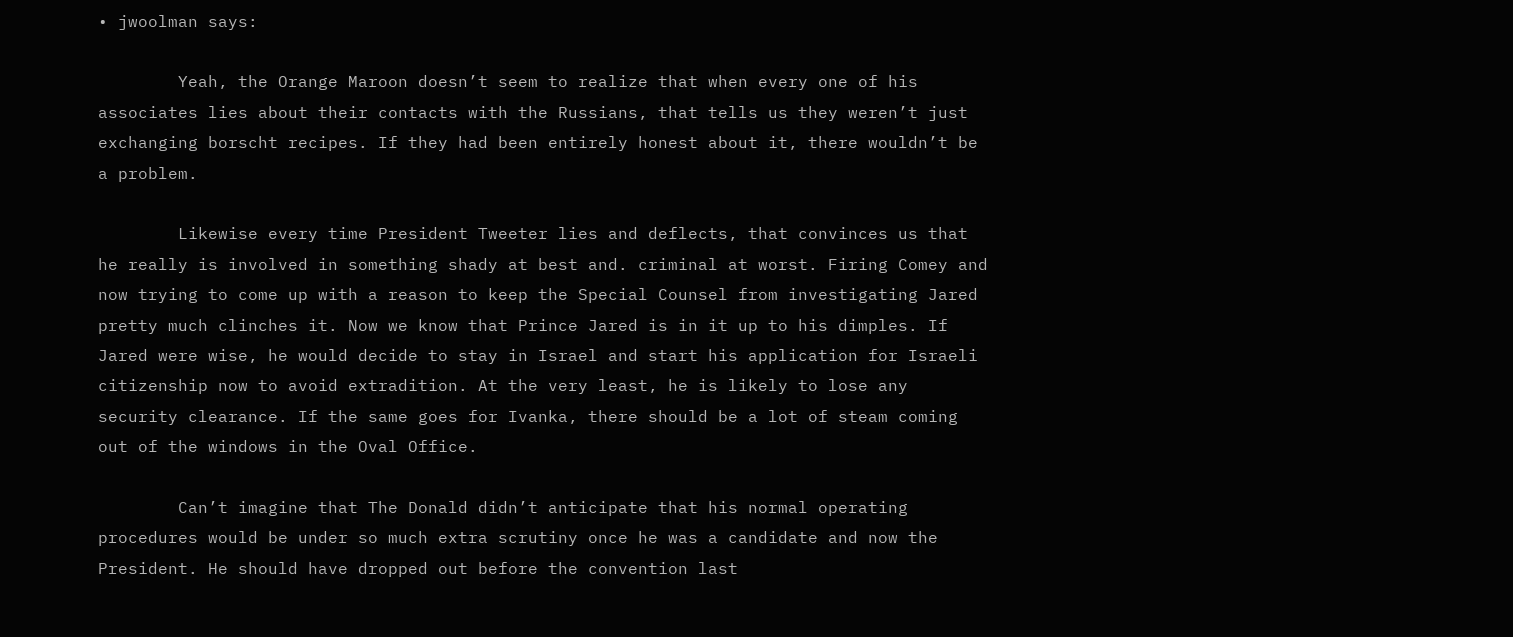• jwoolman says:

        Yeah, the Orange Maroon doesn’t seem to realize that when every one of his associates lies about their contacts with the Russians, that tells us they weren’t just exchanging borscht recipes. If they had been entirely honest about it, there wouldn’t be a problem.

        Likewise every time President Tweeter lies and deflects, that convinces us that he really is involved in something shady at best and. criminal at worst. Firing Comey and now trying to come up with a reason to keep the Special Counsel from investigating Jared pretty much clinches it. Now we know that Prince Jared is in it up to his dimples. If Jared were wise, he would decide to stay in Israel and start his application for Israeli citizenship now to avoid extradition. At the very least, he is likely to lose any security clearance. If the same goes for Ivanka, there should be a lot of steam coming out of the windows in the Oval Office.

        Can’t imagine that The Donald didn’t anticipate that his normal operating procedures would be under so much extra scrutiny once he was a candidate and now the President. He should have dropped out before the convention last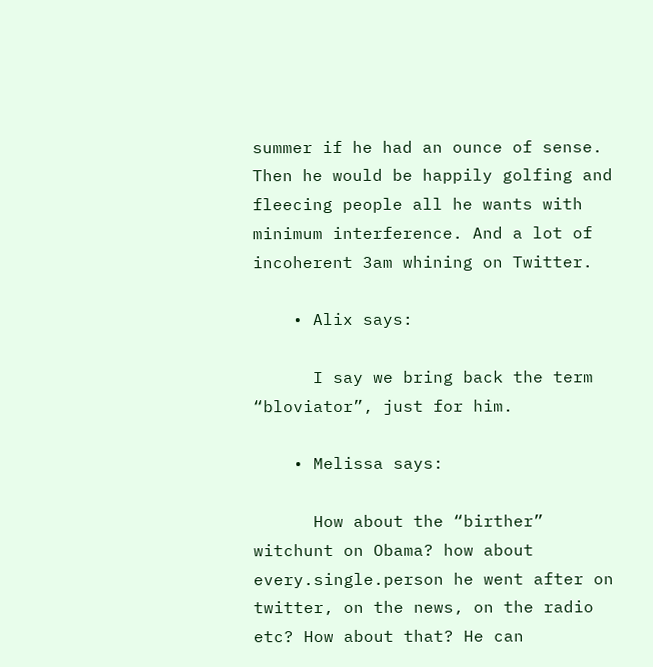summer if he had an ounce of sense. Then he would be happily golfing and fleecing people all he wants with minimum interference. And a lot of incoherent 3am whining on Twitter.

    • Alix says:

      I say we bring back the term “bloviator”, just for him.

    • Melissa says:

      How about the “birther” witchunt on Obama? how about every.single.person he went after on twitter, on the news, on the radio etc? How about that? He can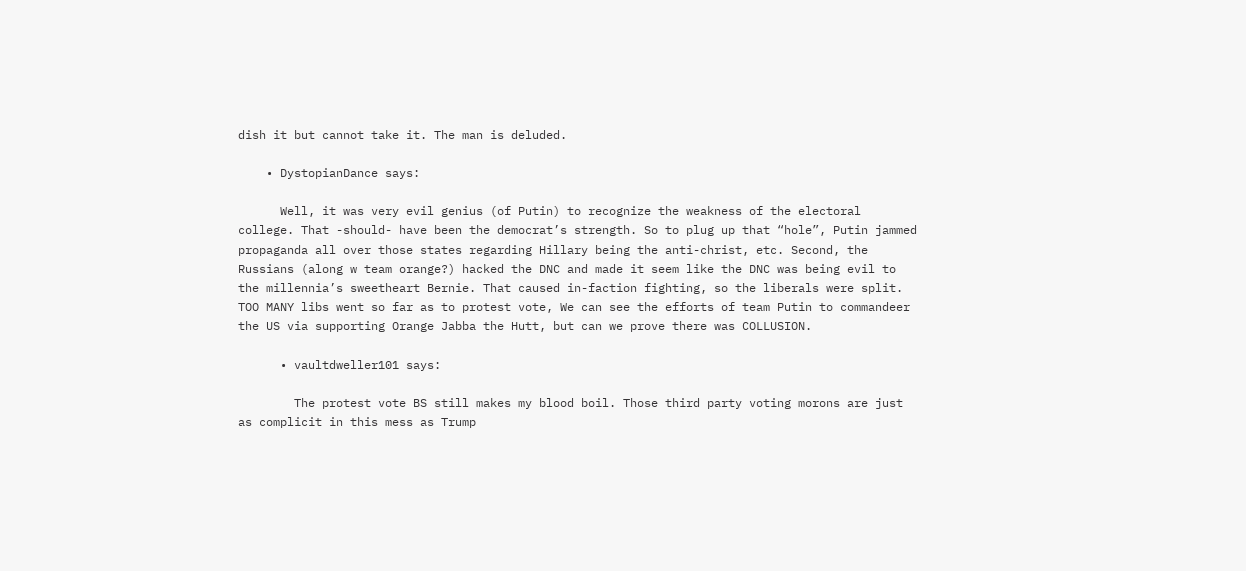dish it but cannot take it. The man is deluded.

    • DystopianDance says:

      Well, it was very evil genius (of Putin) to recognize the weakness of the electoral college. That -should- have been the democrat’s strength. So to plug up that “hole”, Putin jammed propaganda all over those states regarding Hillary being the anti-christ, etc. Second, the Russians (along w team orange?) hacked the DNC and made it seem like the DNC was being evil to the millennia’s sweetheart Bernie. That caused in-faction fighting, so the liberals were split. TOO MANY libs went so far as to protest vote, We can see the efforts of team Putin to commandeer the US via supporting Orange Jabba the Hutt, but can we prove there was COLLUSION.

      • vaultdweller101 says:

        The protest vote BS still makes my blood boil. Those third party voting morons are just as complicit in this mess as Trump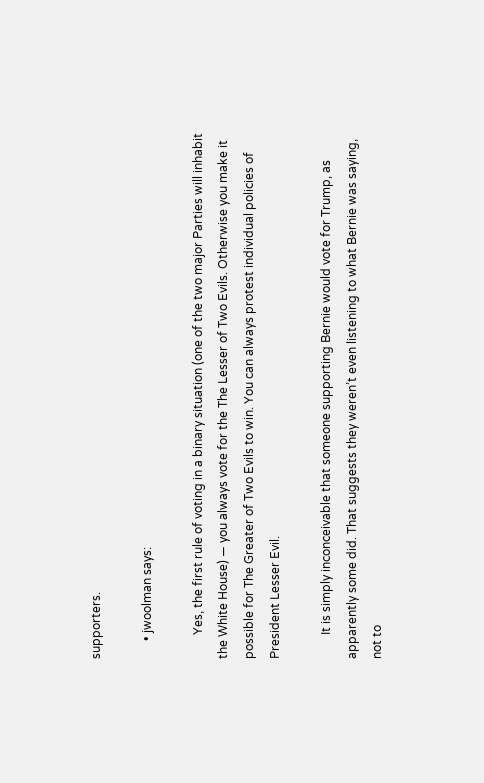supporters.

      • jwoolman says:

        Yes, the first rule of voting in a binary situation (one of the two major Parties will inhabit the White House) — you always vote for the The Lesser of Two Evils. Otherwise you make it possible for The Greater of Two Evils to win. You can always protest individual policies of President Lesser Evil.

        It is simply inconceivable that someone supporting Bernie would vote for Trump, as apparently some did. That suggests they weren’t even listening to what Bernie was saying, not to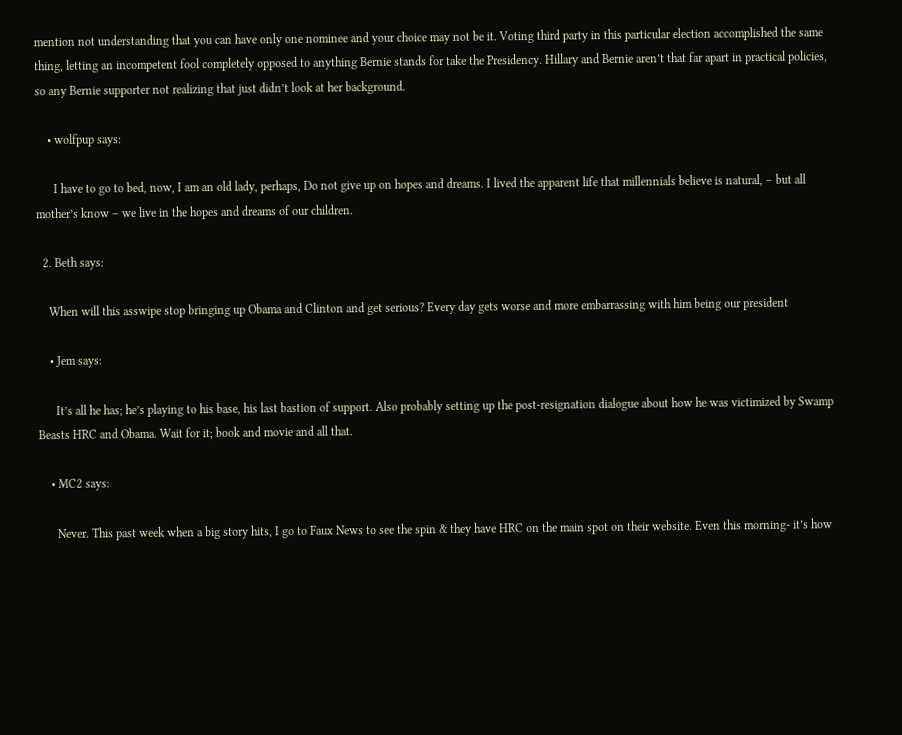mention not understanding that you can have only one nominee and your choice may not be it. Voting third party in this particular election accomplished the same thing, letting an incompetent fool completely opposed to anything Bernie stands for take the Presidency. Hillary and Bernie aren’t that far apart in practical policies, so any Bernie supporter not realizing that just didn’t look at her background.

    • wolfpup says:

      I have to go to bed, now, I am an old lady, perhaps, Do not give up on hopes and dreams. I lived the apparent life that millennials believe is natural, – but all mother’s know – we live in the hopes and dreams of our children.

  2. Beth says:

    When will this asswipe stop bringing up Obama and Clinton and get serious? Every day gets worse and more embarrassing with him being our president

    • Jem says:

      It’s all he has; he’s playing to his base, his last bastion of support. Also probably setting up the post-resignation dialogue about how he was victimized by Swamp Beasts HRC and Obama. Wait for it; book and movie and all that.

    • MC2 says:

      Never. This past week when a big story hits, I go to Faux News to see the spin & they have HRC on the main spot on their website. Even this morning- it’s how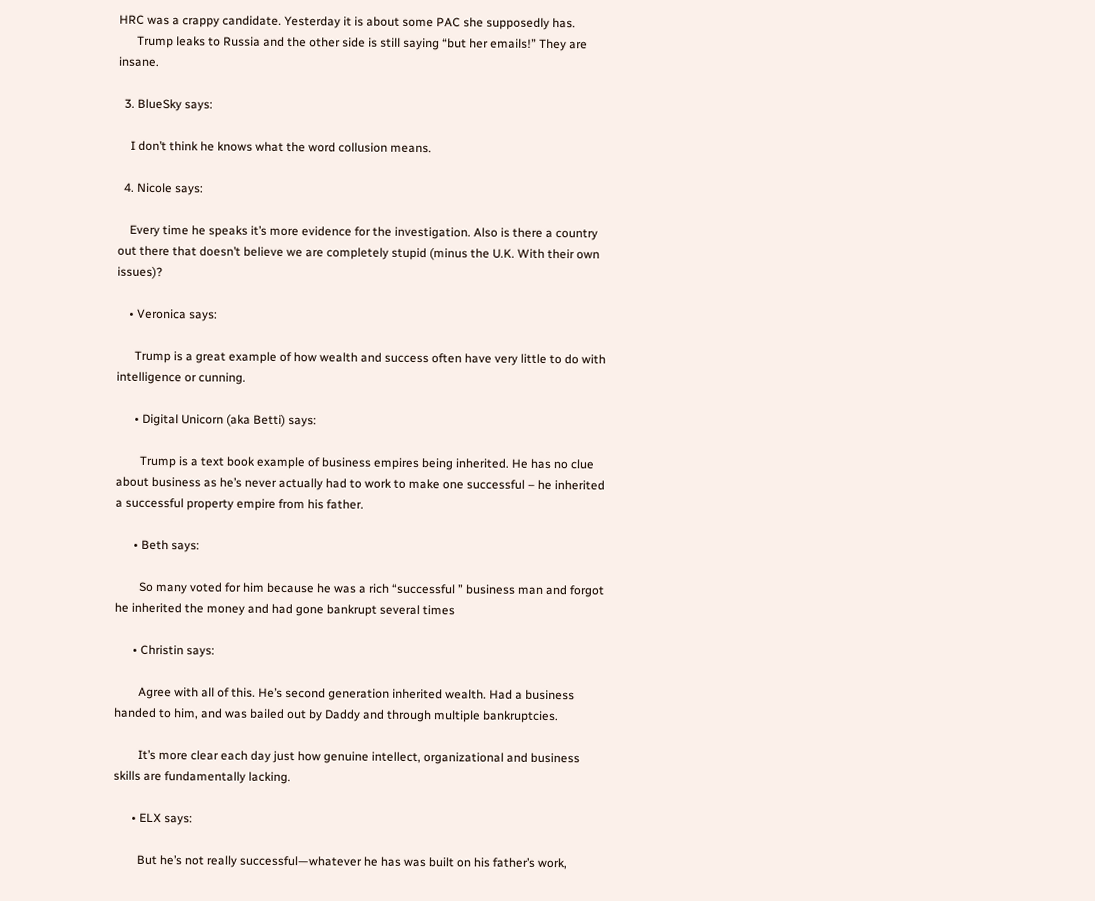HRC was a crappy candidate. Yesterday it is about some PAC she supposedly has.
      Trump leaks to Russia and the other side is still saying “but her emails!” They are insane.

  3. BlueSky says:

    I don’t think he knows what the word collusion means.

  4. Nicole says:

    Every time he speaks it’s more evidence for the investigation. Also is there a country out there that doesn’t believe we are completely stupid (minus the U.K. With their own issues)?

    • Veronica says:

      Trump is a great example of how wealth and success often have very little to do with intelligence or cunning.

      • Digital Unicorn (aka Betti) says:

        Trump is a text book example of business empires being inherited. He has no clue about business as he’s never actually had to work to make one successful – he inherited a successful property empire from his father.

      • Beth says:

        So many voted for him because he was a rich “successful ” business man and forgot he inherited the money and had gone bankrupt several times

      • Christin says:

        Agree with all of this. He’s second generation inherited wealth. Had a business handed to him, and was bailed out by Daddy and through multiple bankruptcies.

        It’s more clear each day just how genuine intellect, organizational and business skills are fundamentally lacking.

      • ELX says:

        But he’s not really successful—whatever he has was built on his father’s work,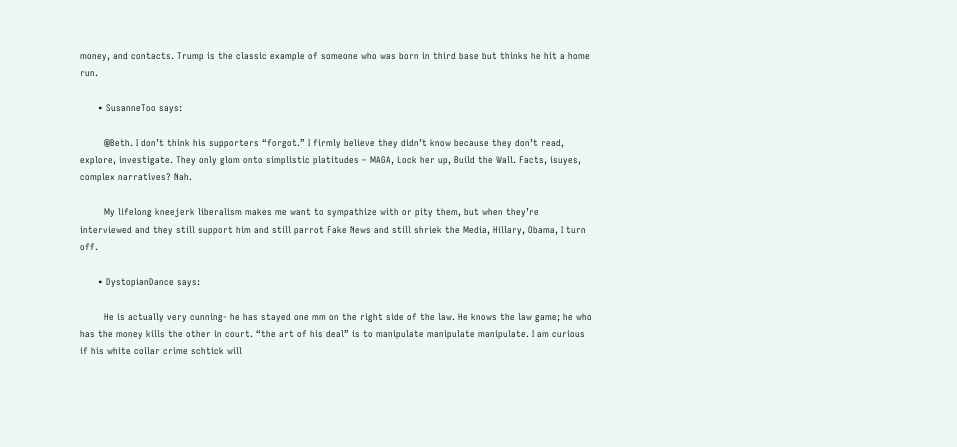money, and contacts. Trump is the classic example of someone who was born in third base but thinks he hit a home run.

      • SusanneToo says:

        @Beth. I don’t think his supporters “forgot.” I firmly believe they didn’t know because they don’t read, explore, investigate. They only glom onto simplistic platitudes – MAGA, Lock her up, Build the Wall. Facts, isuyes, complex narratives? Nah.

        My lifelong kneejerk liberalism makes me want to sympathize with or pity them, but when they’re interviewed and they still support him and still parrot Fake News and still shriek the Media, Hillary, Obama, I turn off.

      • DystopianDance says:

        He is actually very cunning- he has stayed one mm on the right side of the law. He knows the law game; he who has the money kills the other in court. “the art of his deal” is to manipulate manipulate manipulate. I am curious if his white collar crime schtick will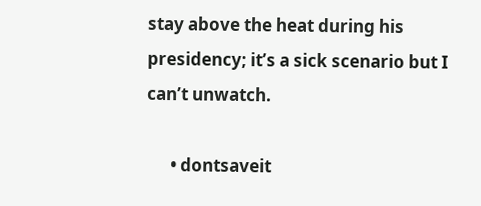stay above the heat during his presidency; it’s a sick scenario but I can’t unwatch.

      • dontsaveit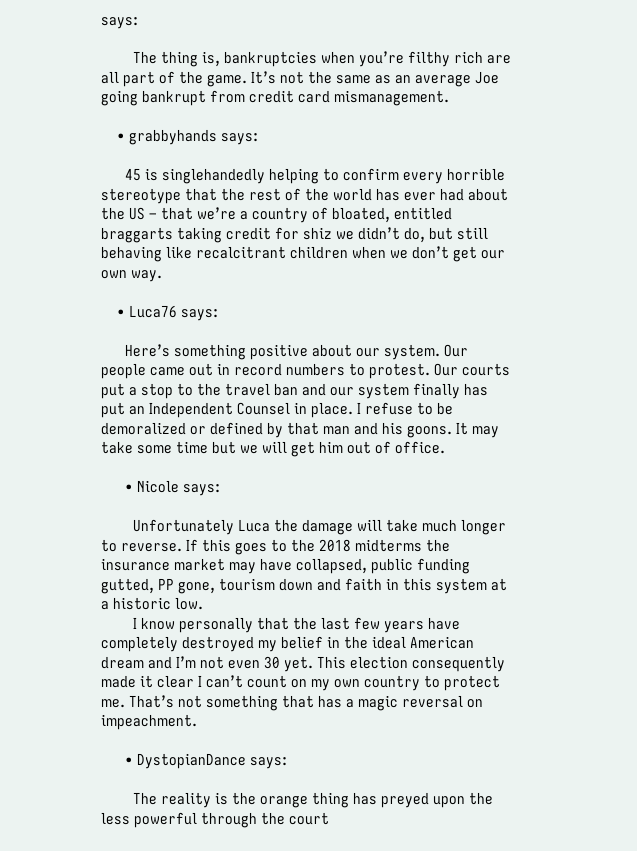says:

        The thing is, bankruptcies when you’re filthy rich are all part of the game. It’s not the same as an average Joe going bankrupt from credit card mismanagement.

    • grabbyhands says:

      45 is singlehandedly helping to confirm every horrible stereotype that the rest of the world has ever had about the US – that we’re a country of bloated, entitled braggarts taking credit for shiz we didn’t do, but still behaving like recalcitrant children when we don’t get our own way.

    • Luca76 says:

      Here’s something positive about our system. Our people came out in record numbers to protest. Our courts put a stop to the travel ban and our system finally has put an Independent Counsel in place. I refuse to be demoralized or defined by that man and his goons. It may take some time but we will get him out of office.

      • Nicole says:

        Unfortunately Luca the damage will take much longer to reverse. If this goes to the 2018 midterms the insurance market may have collapsed, public funding gutted, PP gone, tourism down and faith in this system at a historic low.
        I know personally that the last few years have completely destroyed my belief in the ideal American dream and I’m not even 30 yet. This election consequently made it clear I can’t count on my own country to protect me. That’s not something that has a magic reversal on impeachment.

      • DystopianDance says:

        The reality is the orange thing has preyed upon the less powerful through the court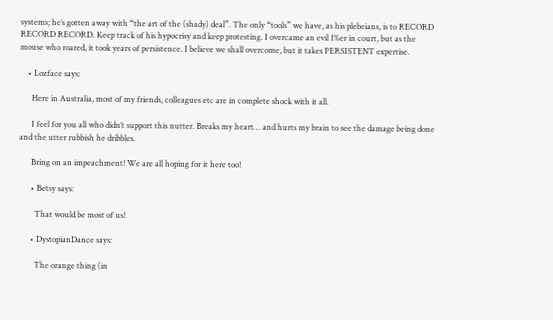systems; he’s gotten away with “the art of the (shady) deal”. The only “tools” we have, as his plebeians, is to RECORD RECORD RECORD. Keep track of his hypocrisy and keep protesting. I overcame an evil 1%er in court, but as the mouse who roared, it took years of persistence. I believe we shall overcome, but it takes PERSISTENT expertise.

    • Lozface says:

      Here in Australia, most of my friends, colleagues etc are in complete shock with it all.

      I feel for you all who didn’t support this nutter. Breaks my heart… and hurts my brain to see the damage being done and the utter rubbish he dribbles.

      Bring on an impeachment! We are all hoping for it here too!

      • Betsy says:

        That would be most of us!

      • DystopianDance says:

        The orange thing (in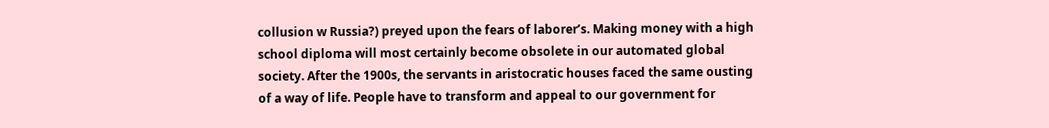collusion w Russia?) preyed upon the fears of laborer’s. Making money with a high school diploma will most certainly become obsolete in our automated global society. After the 1900s, the servants in aristocratic houses faced the same ousting of a way of life. People have to transform and appeal to our government for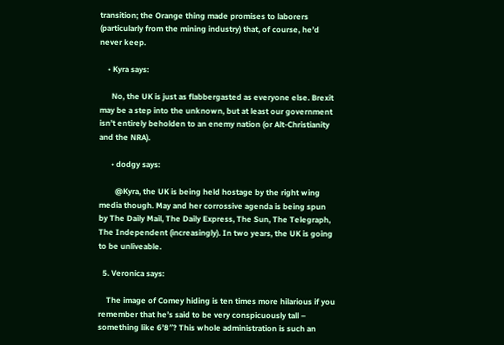transition; the Orange thing made promises to laborers (particularly from the mining industry) that, of course, he’d never keep.

    • Kyra says:

      No, the UK is just as flabbergasted as everyone else. Brexit may be a step into the unknown, but at least our government isn’t entirely beholden to an enemy nation (or Alt-Christianity and the NRA).

      • dodgy says:

        @Kyra, the UK is being held hostage by the right wing media though. May and her corrossive agenda is being spun by The Daily Mail, The Daily Express, The Sun, The Telegraph, The Independent (increasingly). In two years, the UK is going to be unliveable.

  5. Veronica says:

    The image of Comey hiding is ten times more hilarious if you remember that he’s said to be very conspicuously tall – something like 6’8″? This whole administration is such an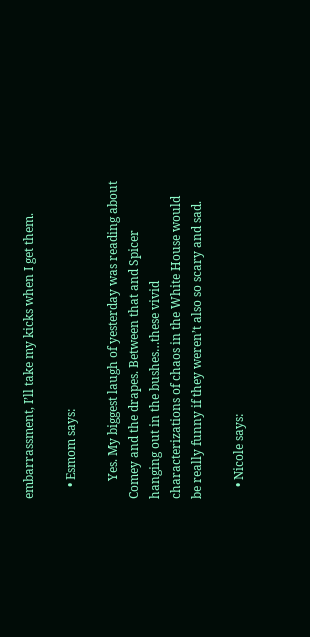embarrassment, I’ll take my kicks when I get them.

    • Esmom says:

      Yes. My biggest laugh of yesterday was reading about Comey and the drapes. Between that and Spicer hanging out in the bushes…these vivid characterizations of chaos in the White House would be really funny if they weren’t also so scary and sad.

    • Nicole says: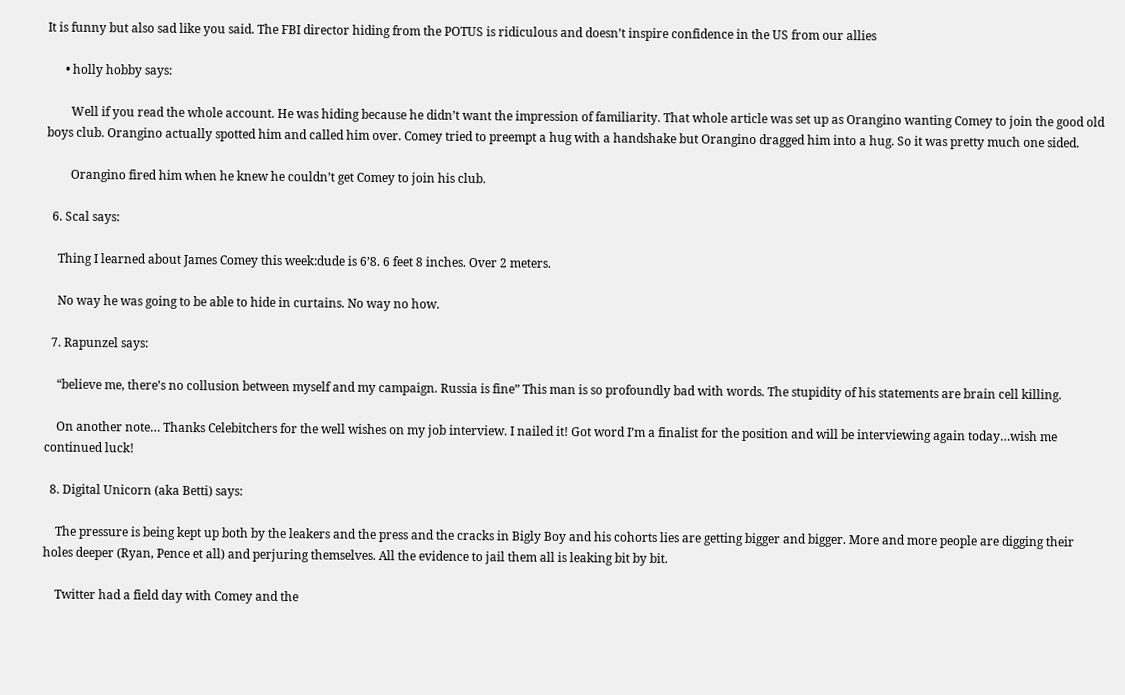It is funny but also sad like you said. The FBI director hiding from the POTUS is ridiculous and doesn’t inspire confidence in the US from our allies

      • holly hobby says:

        Well if you read the whole account. He was hiding because he didn’t want the impression of familiarity. That whole article was set up as Orangino wanting Comey to join the good old boys club. Orangino actually spotted him and called him over. Comey tried to preempt a hug with a handshake but Orangino dragged him into a hug. So it was pretty much one sided.

        Orangino fired him when he knew he couldn’t get Comey to join his club.

  6. Scal says:

    Thing I learned about James Comey this week:dude is 6’8. 6 feet 8 inches. Over 2 meters.

    No way he was going to be able to hide in curtains. No way no how.

  7. Rapunzel says:

    “believe me, there’s no collusion between myself and my campaign. Russia is fine” This man is so profoundly bad with words. The stupidity of his statements are brain cell killing.

    On another note… Thanks Celebitchers for the well wishes on my job interview. I nailed it! Got word I’m a finalist for the position and will be interviewing again today…wish me continued luck!

  8. Digital Unicorn (aka Betti) says:

    The pressure is being kept up both by the leakers and the press and the cracks in Bigly Boy and his cohorts lies are getting bigger and bigger. More and more people are digging their holes deeper (Ryan, Pence et all) and perjuring themselves. All the evidence to jail them all is leaking bit by bit.

    Twitter had a field day with Comey and the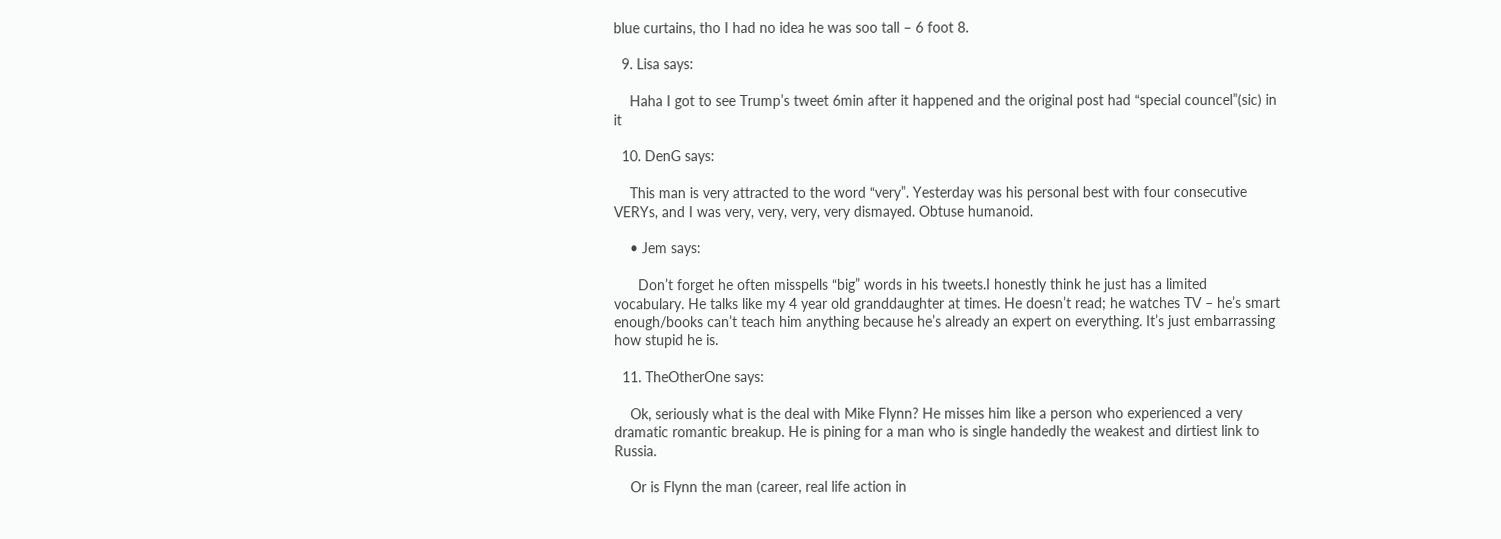blue curtains, tho I had no idea he was soo tall – 6 foot 8.

  9. Lisa says:

    Haha I got to see Trump’s tweet 6min after it happened and the original post had “special councel”(sic) in it

  10. DenG says:

    This man is very attracted to the word “very”. Yesterday was his personal best with four consecutive VERYs, and I was very, very, very, very dismayed. Obtuse humanoid.

    • Jem says:

      Don’t forget he often misspells “big” words in his tweets.I honestly think he just has a limited vocabulary. He talks like my 4 year old granddaughter at times. He doesn’t read; he watches TV – he’s smart enough/books can’t teach him anything because he’s already an expert on everything. It’s just embarrassing how stupid he is.

  11. TheOtherOne says:

    Ok, seriously what is the deal with Mike Flynn? He misses him like a person who experienced a very dramatic romantic breakup. He is pining for a man who is single handedly the weakest and dirtiest link to Russia.

    Or is Flynn the man (career, real life action in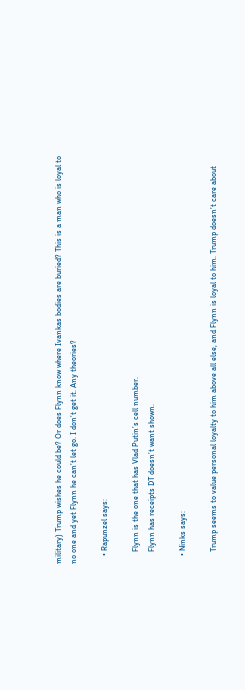military) Trump wishes he could be? Or does Flynn know where Ivankas bodies are buried? This is a man who is loyal to no one and yet Flynn he can’t let go. I don’t get it. Any theories?

    • Rapunzel says:

      Flynn is the one that has Vlad Putin’s cell number.
      Flynn has receipts DT doesn’t want shown.

    • Ninks says:

      Trump seems to value personal loyalty to him above all else, and Flynn is loyal to him. Trump doesn’t care about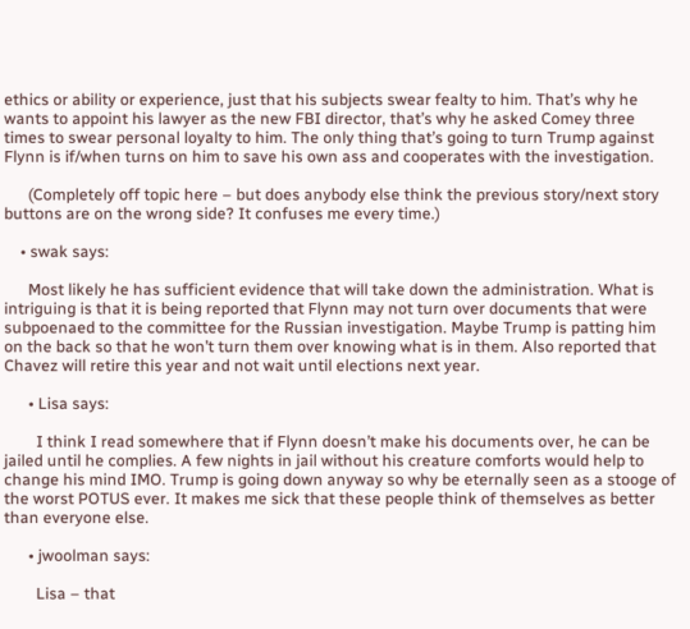ethics or ability or experience, just that his subjects swear fealty to him. That’s why he wants to appoint his lawyer as the new FBI director, that’s why he asked Comey three times to swear personal loyalty to him. The only thing that’s going to turn Trump against Flynn is if/when turns on him to save his own ass and cooperates with the investigation.

      (Completely off topic here – but does anybody else think the previous story/next story buttons are on the wrong side? It confuses me every time.)

    • swak says:

      Most likely he has sufficient evidence that will take down the administration. What is intriguing is that it is being reported that Flynn may not turn over documents that were subpoenaed to the committee for the Russian investigation. Maybe Trump is patting him on the back so that he won’t turn them over knowing what is in them. Also reported that Chavez will retire this year and not wait until elections next year.

      • Lisa says:

        I think I read somewhere that if Flynn doesn’t make his documents over, he can be jailed until he complies. A few nights in jail without his creature comforts would help to change his mind IMO. Trump is going down anyway so why be eternally seen as a stooge of the worst POTUS ever. It makes me sick that these people think of themselves as better than everyone else.

      • jwoolman says:

        Lisa – that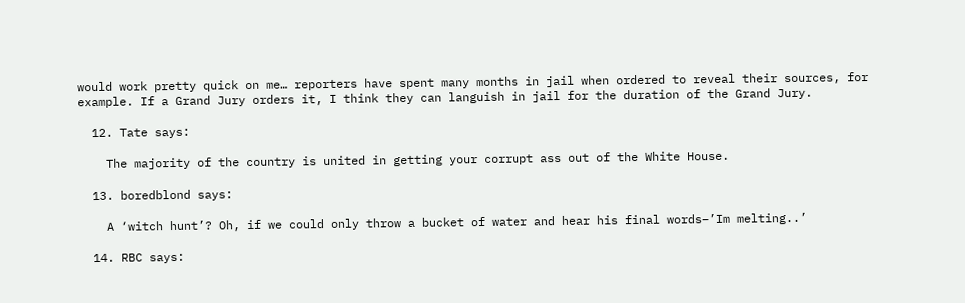would work pretty quick on me… reporters have spent many months in jail when ordered to reveal their sources, for example. If a Grand Jury orders it, I think they can languish in jail for the duration of the Grand Jury.

  12. Tate says:

    The majority of the country is united in getting your corrupt ass out of the White House.

  13. boredblond says:

    A ‘witch hunt’? Oh, if we could only throw a bucket of water and hear his final words–’Im melting..’

  14. RBC says: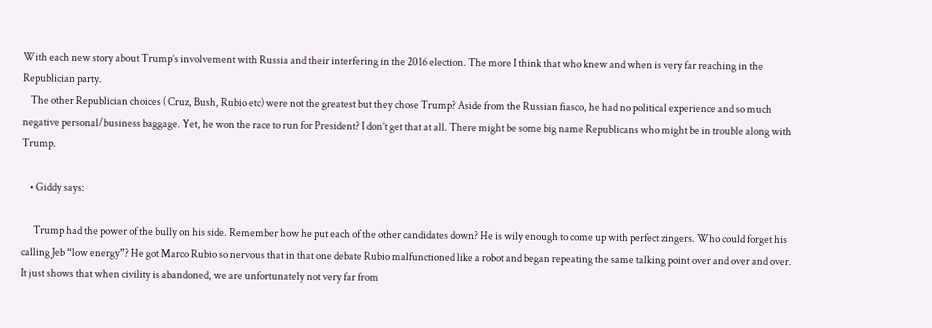With each new story about Trump’s involvement with Russia and their interfering in the 2016 election. The more I think that who knew and when is very far reaching in the Republician party.
    The other Republician choices ( Cruz, Bush, Rubio etc) were not the greatest but they chose Trump? Aside from the Russian fiasco, he had no political experience and so much negative personal/business baggage. Yet, he won the race to run for President? I don’t get that at all. There might be some big name Republicans who might be in trouble along with Trump.

    • Giddy says:

      Trump had the power of the bully on his side. Remember how he put each of the other candidates down? He is wily enough to come up with perfect zingers. Who could forget his calling Jeb “low energy”? He got Marco Rubio so nervous that in that one debate Rubio malfunctioned like a robot and began repeating the same talking point over and over and over. It just shows that when civility is abandoned, we are unfortunately not very far from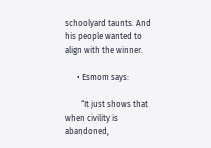schoolyard taunts. And his people wanted to align with the winner.

      • Esmom says:

        “It just shows that when civility is abandoned,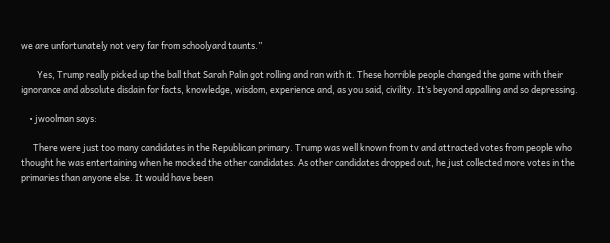we are unfortunately not very far from schoolyard taunts.”

        Yes, Trump really picked up the ball that Sarah Palin got rolling and ran with it. These horrible people changed the game with their ignorance and absolute disdain for facts, knowledge, wisdom, experience and, as you said, civility. It’s beyond appalling and so depressing.

    • jwoolman says:

      There were just too many candidates in the Republican primary. Trump was well known from tv and attracted votes from people who thought he was entertaining when he mocked the other candidates. As other candidates dropped out, he just collected more votes in the primaries than anyone else. It would have been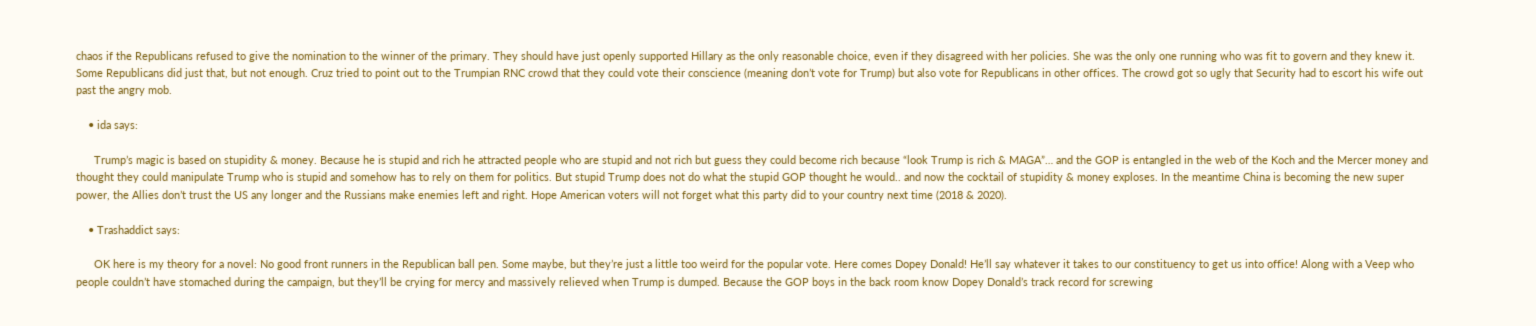chaos if the Republicans refused to give the nomination to the winner of the primary. They should have just openly supported Hillary as the only reasonable choice, even if they disagreed with her policies. She was the only one running who was fit to govern and they knew it. Some Republicans did just that, but not enough. Cruz tried to point out to the Trumpian RNC crowd that they could vote their conscience (meaning don’t vote for Trump) but also vote for Republicans in other offices. The crowd got so ugly that Security had to escort his wife out past the angry mob.

    • ida says:

      Trump’s magic is based on stupidity & money. Because he is stupid and rich he attracted people who are stupid and not rich but guess they could become rich because “look Trump is rich & MAGA”… and the GOP is entangled in the web of the Koch and the Mercer money and thought they could manipulate Trump who is stupid and somehow has to rely on them for politics. But stupid Trump does not do what the stupid GOP thought he would.. and now the cocktail of stupidity & money exploses. In the meantime China is becoming the new super power, the Allies don’t trust the US any longer and the Russians make enemies left and right. Hope American voters will not forget what this party did to your country next time (2018 & 2020).

    • Trashaddict says:

      OK here is my theory for a novel: No good front runners in the Republican ball pen. Some maybe, but they’re just a little too weird for the popular vote. Here comes Dopey Donald! He’ll say whatever it takes to our constituency to get us into office! Along with a Veep who people couldn’t have stomached during the campaign, but they’ll be crying for mercy and massively relieved when Trump is dumped. Because the GOP boys in the back room know Dopey Donald’s track record for screwing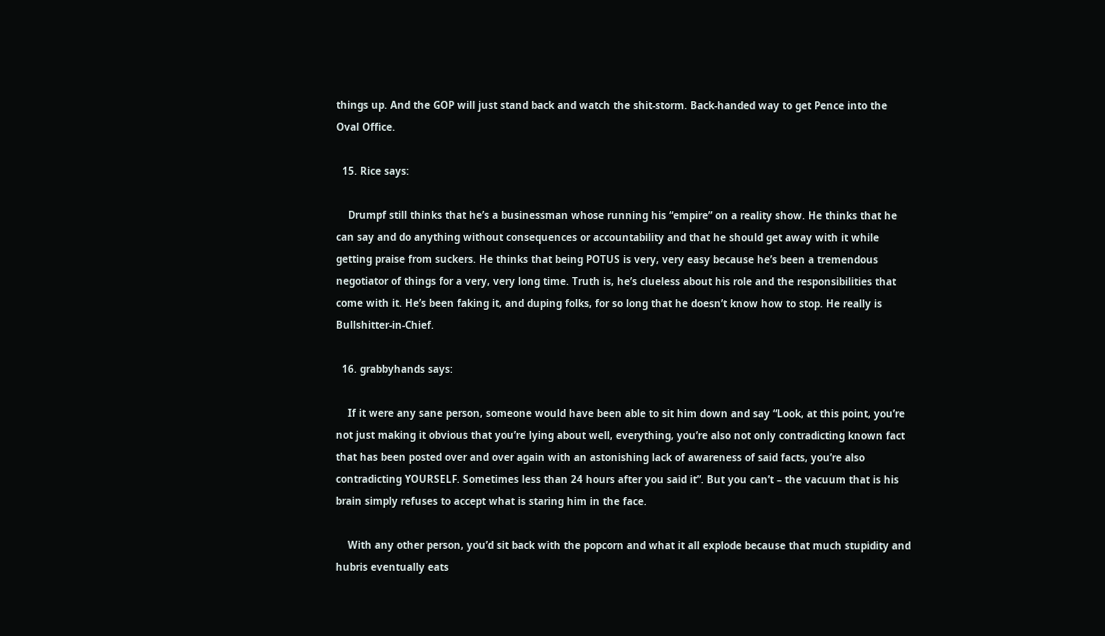things up. And the GOP will just stand back and watch the shit-storm. Back-handed way to get Pence into the Oval Office.

  15. Rice says:

    Drumpf still thinks that he’s a businessman whose running his “empire” on a reality show. He thinks that he can say and do anything without consequences or accountability and that he should get away with it while getting praise from suckers. He thinks that being POTUS is very, very easy because he’s been a tremendous negotiator of things for a very, very long time. Truth is, he’s clueless about his role and the responsibilities that come with it. He’s been faking it, and duping folks, for so long that he doesn’t know how to stop. He really is Bullshitter-in-Chief.

  16. grabbyhands says:

    If it were any sane person, someone would have been able to sit him down and say “Look, at this point, you’re not just making it obvious that you’re lying about well, everything, you’re also not only contradicting known fact that has been posted over and over again with an astonishing lack of awareness of said facts, you’re also contradicting YOURSELF. Sometimes less than 24 hours after you said it”. But you can’t – the vacuum that is his brain simply refuses to accept what is staring him in the face.

    With any other person, you’d sit back with the popcorn and what it all explode because that much stupidity and hubris eventually eats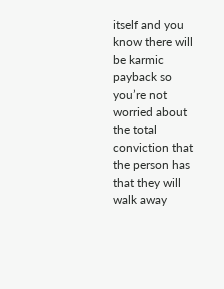itself and you know there will be karmic payback so you’re not worried about the total conviction that the person has that they will walk away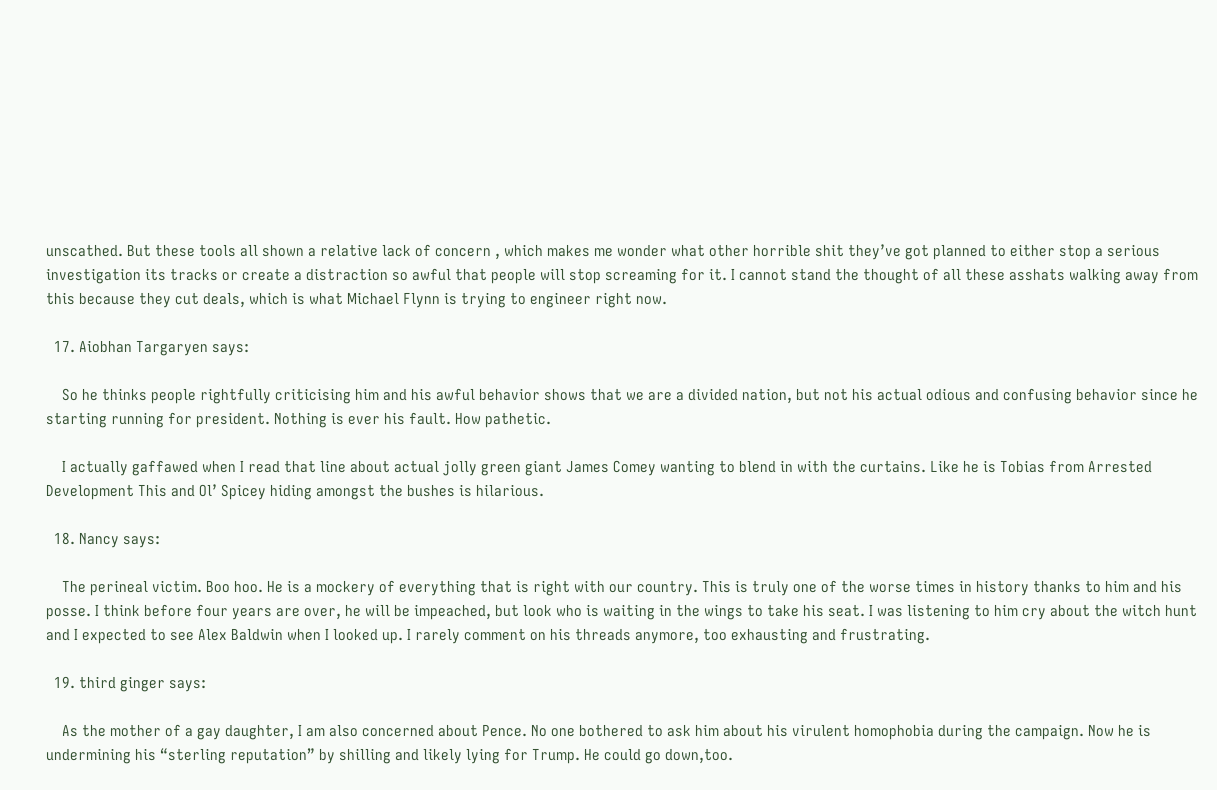unscathed. But these tools all shown a relative lack of concern , which makes me wonder what other horrible shit they’ve got planned to either stop a serious investigation its tracks or create a distraction so awful that people will stop screaming for it. I cannot stand the thought of all these asshats walking away from this because they cut deals, which is what Michael Flynn is trying to engineer right now.

  17. Aiobhan Targaryen says:

    So he thinks people rightfully criticising him and his awful behavior shows that we are a divided nation, but not his actual odious and confusing behavior since he starting running for president. Nothing is ever his fault. How pathetic.

    I actually gaffawed when I read that line about actual jolly green giant James Comey wanting to blend in with the curtains. Like he is Tobias from Arrested Development This and Ol’ Spicey hiding amongst the bushes is hilarious.

  18. Nancy says:

    The perineal victim. Boo hoo. He is a mockery of everything that is right with our country. This is truly one of the worse times in history thanks to him and his posse. I think before four years are over, he will be impeached, but look who is waiting in the wings to take his seat. I was listening to him cry about the witch hunt and I expected to see Alex Baldwin when I looked up. I rarely comment on his threads anymore, too exhausting and frustrating.

  19. third ginger says:

    As the mother of a gay daughter, I am also concerned about Pence. No one bothered to ask him about his virulent homophobia during the campaign. Now he is undermining his “sterling reputation” by shilling and likely lying for Trump. He could go down,too.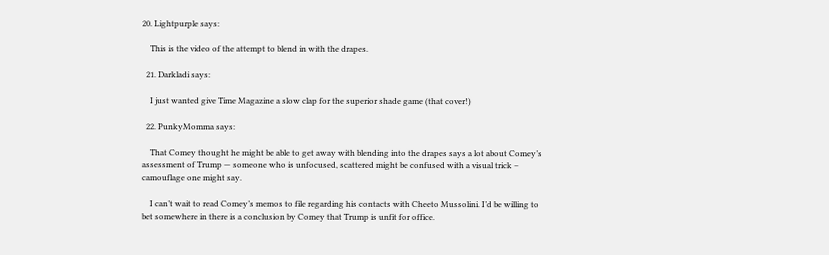20. Lightpurple says:

    This is the video of the attempt to blend in with the drapes.

  21. Darkladi says:

    I just wanted give Time Magazine a slow clap for the superior shade game (that cover!)

  22. PunkyMomma says:

    That Comey thought he might be able to get away with blending into the drapes says a lot about Comey’s assessment of Trump — someone who is unfocused, scattered might be confused with a visual trick – camouflage one might say.

    I can’t wait to read Comey’s memos to file regarding his contacts with Cheeto Mussolini. I’d be willing to bet somewhere in there is a conclusion by Comey that Trump is unfit for office.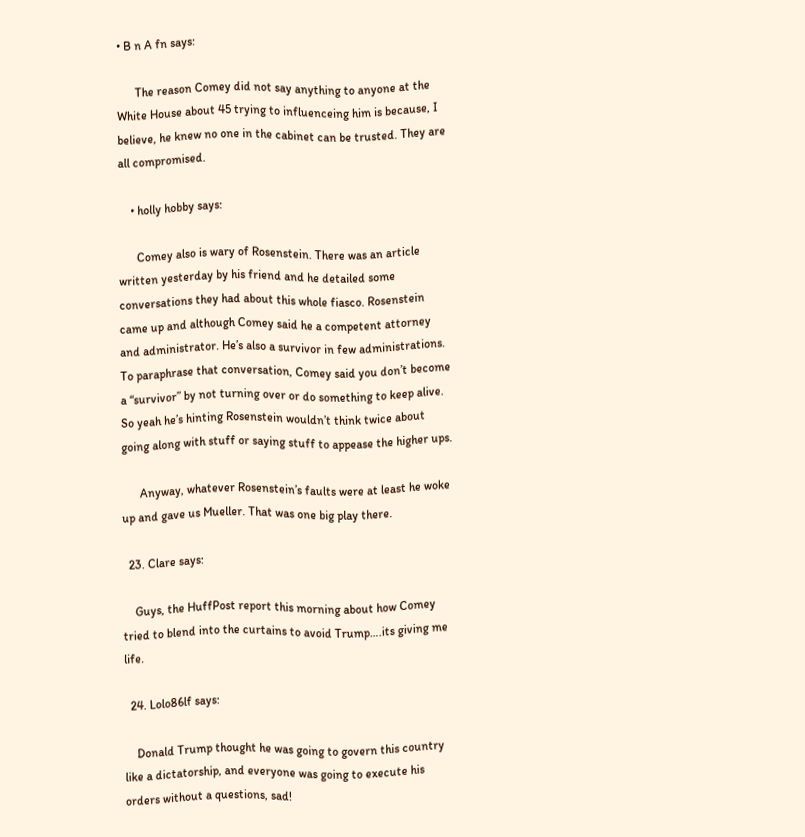• B n A fn says:

      The reason Comey did not say anything to anyone at the White House about 45 trying to influenceing him is because, I believe, he knew no one in the cabinet can be trusted. They are all compromised.

    • holly hobby says:

      Comey also is wary of Rosenstein. There was an article written yesterday by his friend and he detailed some conversations they had about this whole fiasco. Rosenstein came up and although Comey said he a competent attorney and administrator. He’s also a survivor in few administrations. To paraphrase that conversation, Comey said you don’t become a “survivor” by not turning over or do something to keep alive. So yeah he’s hinting Rosenstein wouldn’t think twice about going along with stuff or saying stuff to appease the higher ups.

      Anyway, whatever Rosenstein’s faults were at least he woke up and gave us Mueller. That was one big play there.

  23. Clare says:

    Guys, the HuffPost report this morning about how Comey tried to blend into the curtains to avoid Trump….its giving me life.

  24. Lolo86lf says:

    Donald Trump thought he was going to govern this country like a dictatorship, and everyone was going to execute his orders without a questions, sad!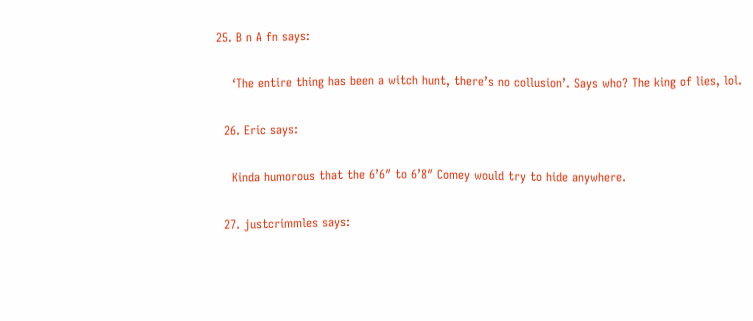25. B n A fn says:

    ‘The entire thing has been a witch hunt, there’s no collusion’. Says who? The king of lies, lol.

  26. Eric says:

    Kinda humorous that the 6’6″ to 6’8″ Comey would try to hide anywhere.

  27. justcrimmles says: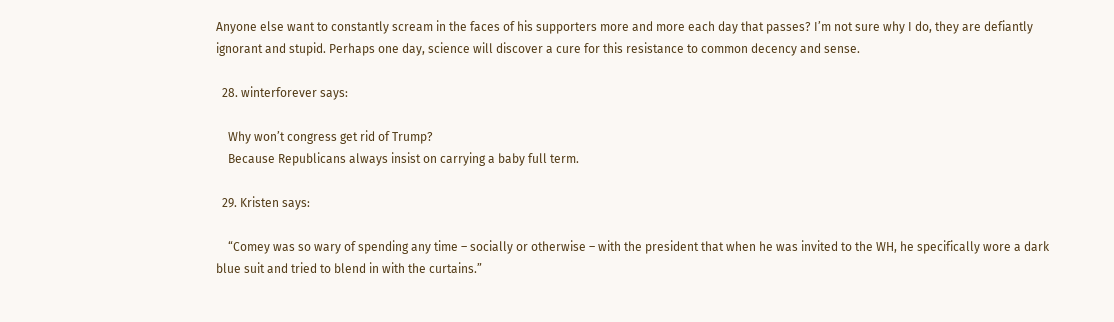Anyone else want to constantly scream in the faces of his supporters more and more each day that passes? I’m not sure why I do, they are defiantly ignorant and stupid. Perhaps one day, science will discover a cure for this resistance to common decency and sense.

  28. winterforever says:

    Why won’t congress get rid of Trump?
    Because Republicans always insist on carrying a baby full term.

  29. Kristen says:

    “Comey was so wary of spending any time – socially or otherwise – with the president that when he was invited to the WH, he specifically wore a dark blue suit and tried to blend in with the curtains.”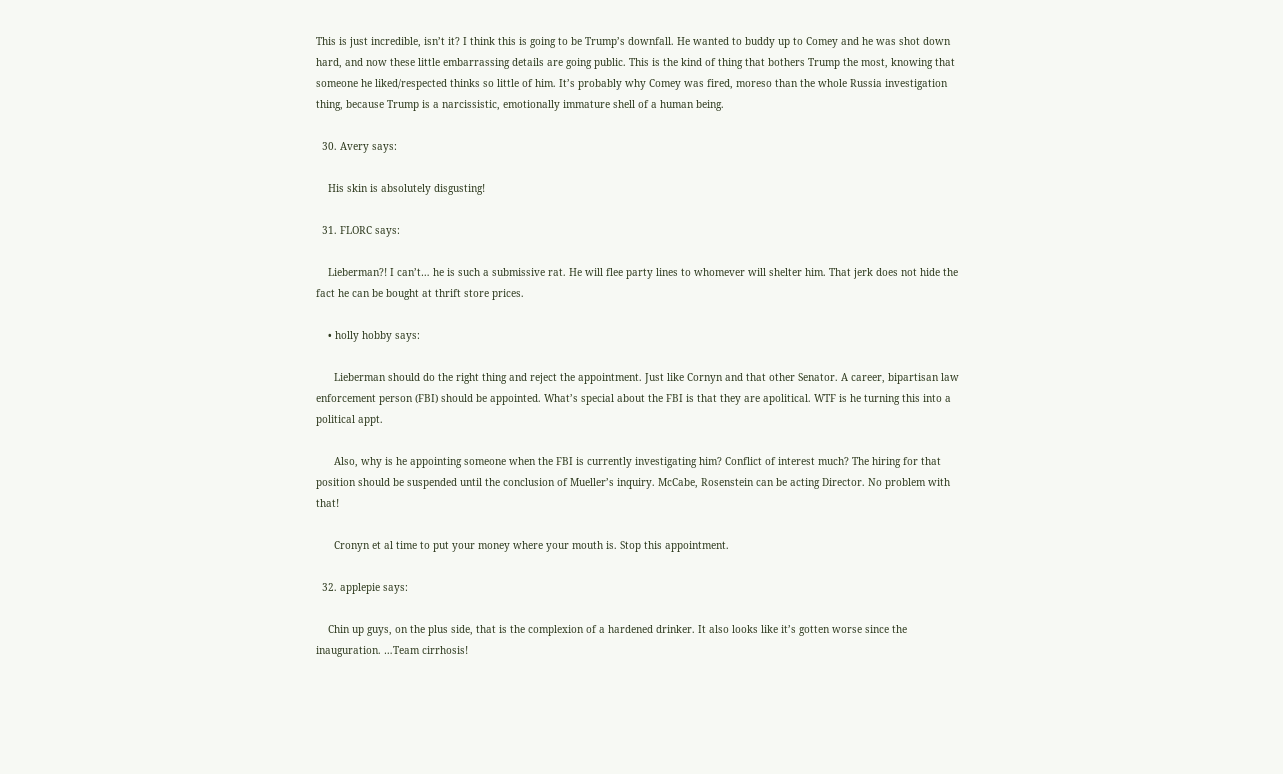This is just incredible, isn’t it? I think this is going to be Trump’s downfall. He wanted to buddy up to Comey and he was shot down hard, and now these little embarrassing details are going public. This is the kind of thing that bothers Trump the most, knowing that someone he liked/respected thinks so little of him. It’s probably why Comey was fired, moreso than the whole Russia investigation thing, because Trump is a narcissistic, emotionally immature shell of a human being.

  30. Avery says:

    His skin is absolutely disgusting!

  31. FLORC says:

    Lieberman?! I can’t… he is such a submissive rat. He will flee party lines to whomever will shelter him. That jerk does not hide the fact he can be bought at thrift store prices.

    • holly hobby says:

      Lieberman should do the right thing and reject the appointment. Just like Cornyn and that other Senator. A career, bipartisan law enforcement person (FBI) should be appointed. What’s special about the FBI is that they are apolitical. WTF is he turning this into a political appt.

      Also, why is he appointing someone when the FBI is currently investigating him? Conflict of interest much? The hiring for that position should be suspended until the conclusion of Mueller’s inquiry. McCabe, Rosenstein can be acting Director. No problem with that!

      Cronyn et al time to put your money where your mouth is. Stop this appointment.

  32. applepie says:

    Chin up guys, on the plus side, that is the complexion of a hardened drinker. It also looks like it’s gotten worse since the inauguration. …Team cirrhosis!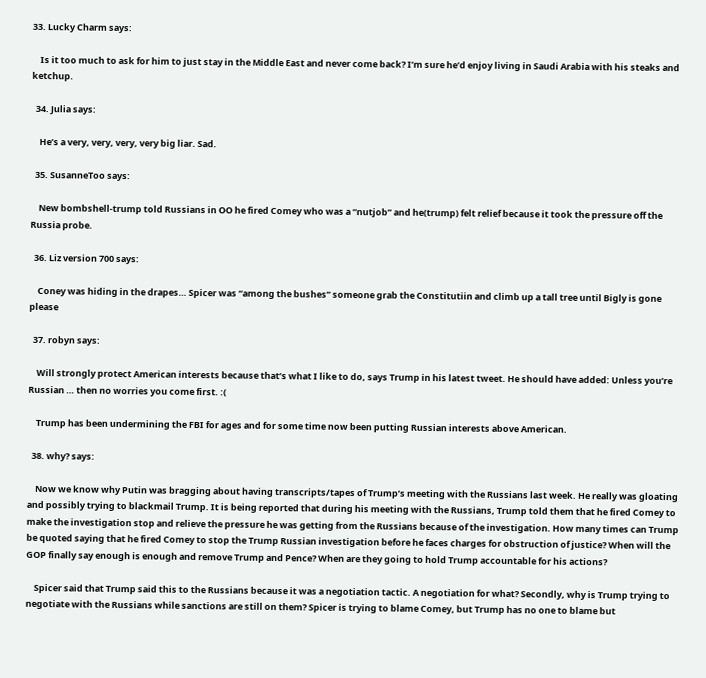33. Lucky Charm says:

    Is it too much to ask for him to just stay in the Middle East and never come back? I’m sure he’d enjoy living in Saudi Arabia with his steaks and ketchup.

  34. Julia says:

    He’s a very, very, very, very big liar. Sad.

  35. SusanneToo says:

    New bombshell-trump told Russians in OO he fired Comey who was a “nutjob” and he(trump) felt relief because it took the pressure off the Russia probe.

  36. Liz version 700 says:

    Coney was hiding in the drapes… Spicer was “among the bushes” someone grab the Constitutiin and climb up a tall tree until Bigly is gone please

  37. robyn says:

    Will strongly protect American interests because that’s what I like to do, says Trump in his latest tweet. He should have added: Unless you’re Russian … then no worries you come first. :(

    Trump has been undermining the FBI for ages and for some time now been putting Russian interests above American.

  38. why? says:

    Now we know why Putin was bragging about having transcripts/tapes of Trump’s meeting with the Russians last week. He really was gloating and possibly trying to blackmail Trump. It is being reported that during his meeting with the Russians, Trump told them that he fired Comey to make the investigation stop and relieve the pressure he was getting from the Russians because of the investigation. How many times can Trump be quoted saying that he fired Comey to stop the Trump Russian investigation before he faces charges for obstruction of justice? When will the GOP finally say enough is enough and remove Trump and Pence? When are they going to hold Trump accountable for his actions?

    Spicer said that Trump said this to the Russians because it was a negotiation tactic. A negotiation for what? Secondly, why is Trump trying to negotiate with the Russians while sanctions are still on them? Spicer is trying to blame Comey, but Trump has no one to blame but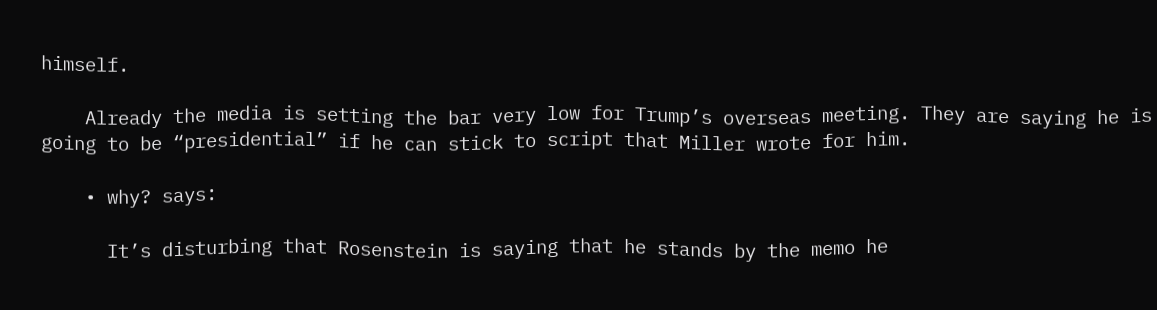himself.

    Already the media is setting the bar very low for Trump’s overseas meeting. They are saying he is going to be “presidential” if he can stick to script that Miller wrote for him.

    • why? says:

      It’s disturbing that Rosenstein is saying that he stands by the memo he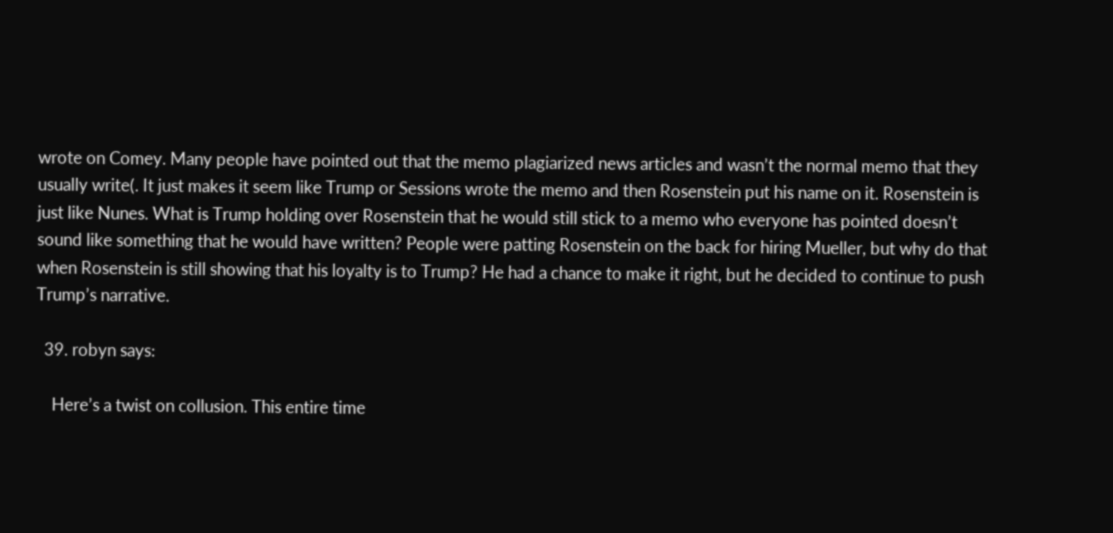wrote on Comey. Many people have pointed out that the memo plagiarized news articles and wasn’t the normal memo that they usually write(. It just makes it seem like Trump or Sessions wrote the memo and then Rosenstein put his name on it. Rosenstein is just like Nunes. What is Trump holding over Rosenstein that he would still stick to a memo who everyone has pointed doesn’t sound like something that he would have written? People were patting Rosenstein on the back for hiring Mueller, but why do that when Rosenstein is still showing that his loyalty is to Trump? He had a chance to make it right, but he decided to continue to push Trump’s narrative.

  39. robyn says:

    Here’s a twist on collusion. This entire time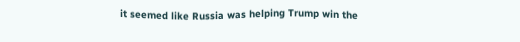it seemed like Russia was helping Trump win the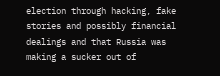election through hacking, fake stories and possibly financial dealings and that Russia was making a sucker out of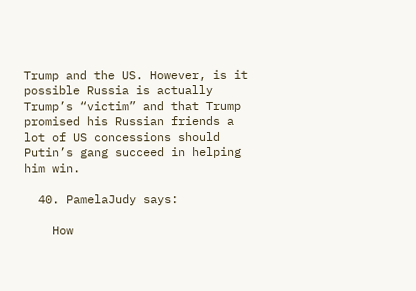Trump and the US. However, is it possible Russia is actually Trump’s “victim” and that Trump promised his Russian friends a lot of US concessions should Putin’s gang succeed in helping him win.

  40. PamelaJudy says:

    How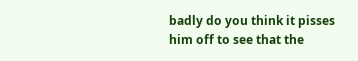badly do you think it pisses him off to see that the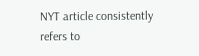NYT article consistently refers to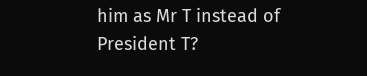him as Mr T instead of President T?